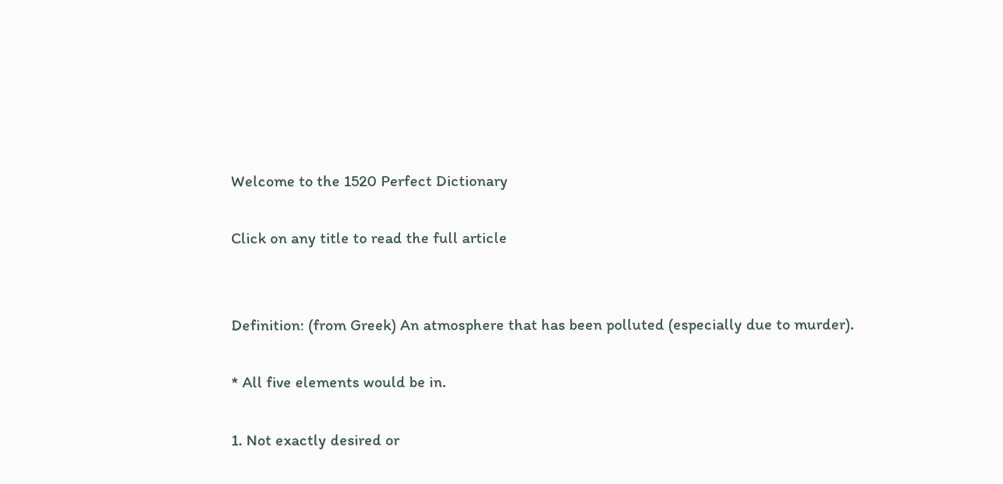Welcome to the 1520 Perfect Dictionary

Click on any title to read the full article


Definition: (from Greek) An atmosphere that has been polluted (especially due to murder).

* All five elements would be in.

1. Not exactly desired or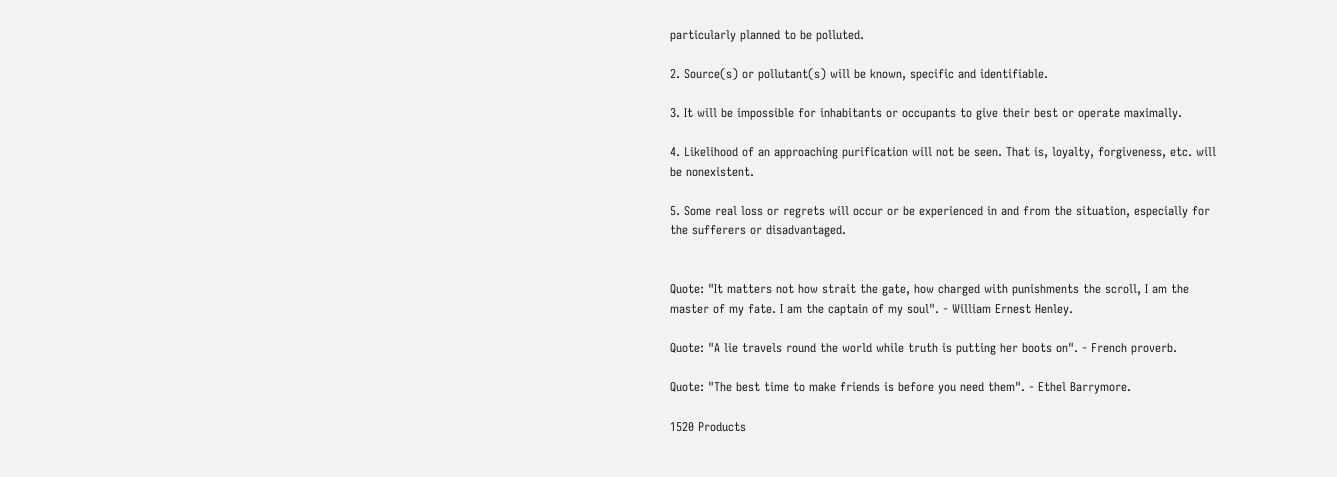particularly planned to be polluted.

2. Source(s) or pollutant(s) will be known, specific and identifiable.

3. It will be impossible for inhabitants or occupants to give their best or operate maximally.

4. Likelihood of an approaching purification will not be seen. That is, loyalty, forgiveness, etc. will be nonexistent.

5. Some real loss or regrets will occur or be experienced in and from the situation, especially for the sufferers or disadvantaged.


Quote: "It matters not how strait the gate, how charged with punishments the scroll, I am the master of my fate. I am the captain of my soul". - William Ernest Henley.

Quote: "A lie travels round the world while truth is putting her boots on". - French proverb.

Quote: "The best time to make friends is before you need them". - Ethel Barrymore.

1520 Products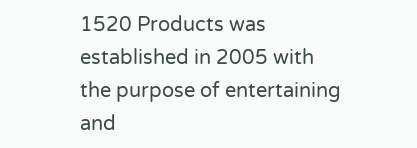1520 Products was established in 2005 with the purpose of entertaining and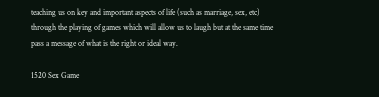teaching us on key and important aspects of life (such as marriage, sex, etc) through the playing of games which will allow us to laugh but at the same time pass a message of what is the right or ideal way.

1520 Sex Game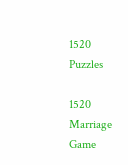1520 Puzzles

1520 Marriage Game